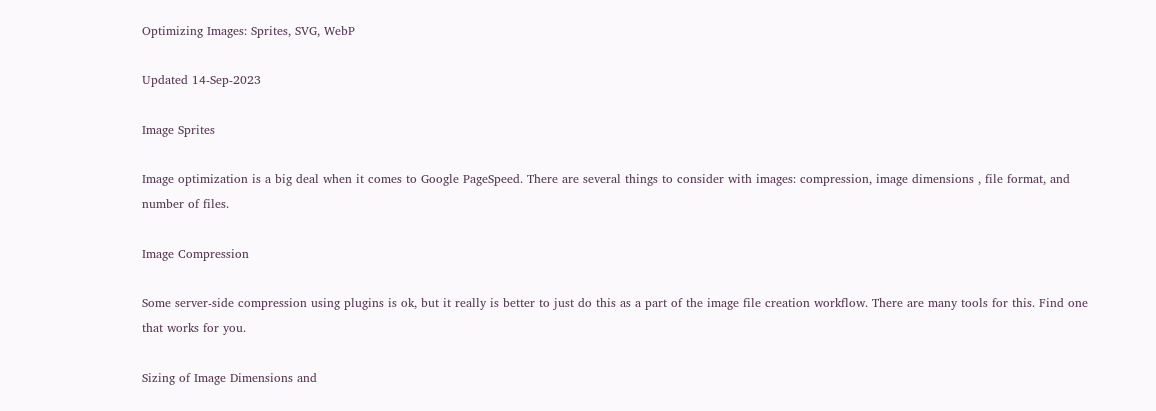Optimizing Images: Sprites, SVG, WebP

Updated 14-Sep-2023

Image Sprites

Image optimization is a big deal when it comes to Google PageSpeed. There are several things to consider with images: compression, image dimensions , file format, and number of files.

Image Compression

Some server-side compression using plugins is ok, but it really is better to just do this as a part of the image file creation workflow. There are many tools for this. Find one that works for you.

Sizing of Image Dimensions and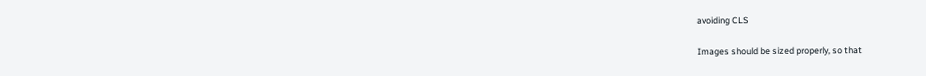avoiding CLS

Images should be sized properly, so that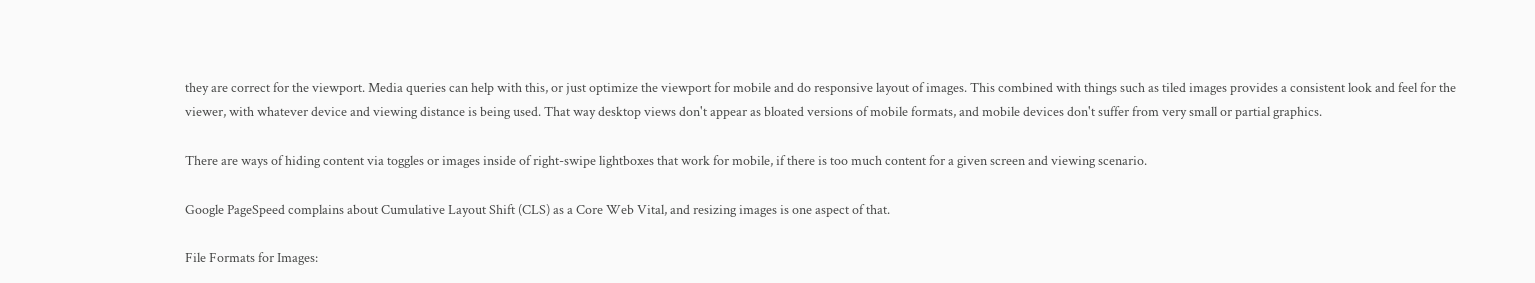they are correct for the viewport. Media queries can help with this, or just optimize the viewport for mobile and do responsive layout of images. This combined with things such as tiled images provides a consistent look and feel for the viewer, with whatever device and viewing distance is being used. That way desktop views don't appear as bloated versions of mobile formats, and mobile devices don't suffer from very small or partial graphics.

There are ways of hiding content via toggles or images inside of right-swipe lightboxes that work for mobile, if there is too much content for a given screen and viewing scenario.

Google PageSpeed complains about Cumulative Layout Shift (CLS) as a Core Web Vital, and resizing images is one aspect of that.

File Formats for Images: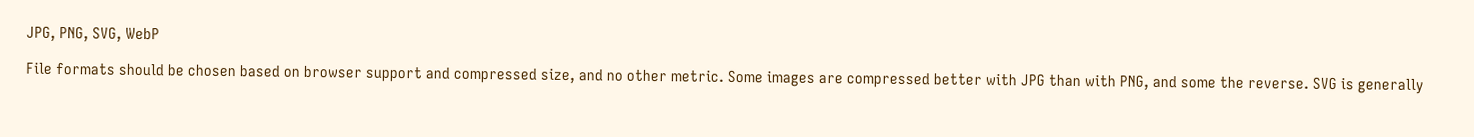JPG, PNG, SVG, WebP

File formats should be chosen based on browser support and compressed size, and no other metric. Some images are compressed better with JPG than with PNG, and some the reverse. SVG is generally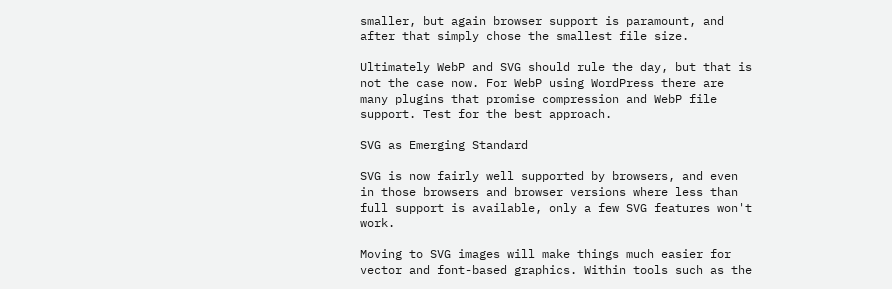smaller, but again browser support is paramount, and after that simply chose the smallest file size.

Ultimately WebP and SVG should rule the day, but that is not the case now. For WebP using WordPress there are many plugins that promise compression and WebP file support. Test for the best approach.

SVG as Emerging Standard

SVG is now fairly well supported by browsers, and even in those browsers and browser versions where less than full support is available, only a few SVG features won't work.

Moving to SVG images will make things much easier for vector and font-based graphics. Within tools such as the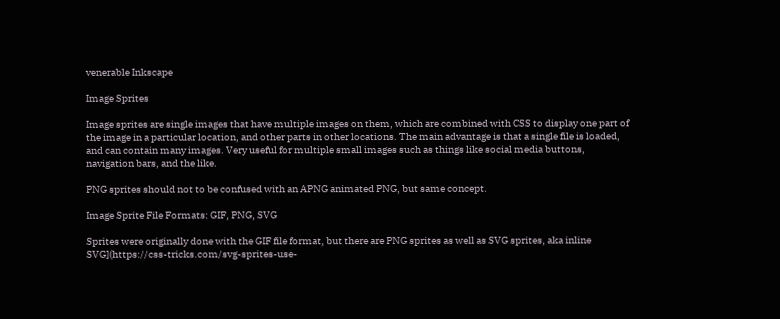venerable Inkscape

Image Sprites

Image sprites are single images that have multiple images on them, which are combined with CSS to display one part of the image in a particular location, and other parts in other locations. The main advantage is that a single file is loaded, and can contain many images. Very useful for multiple small images such as things like social media buttons, navigation bars, and the like.

PNG sprites should not to be confused with an APNG animated PNG, but same concept.

Image Sprite File Formats: GIF, PNG, SVG

Sprites were originally done with the GIF file format, but there are PNG sprites as well as SVG sprites, aka inline SVG](https://css-tricks.com/svg-sprites-use-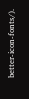better-icon-fonts/).